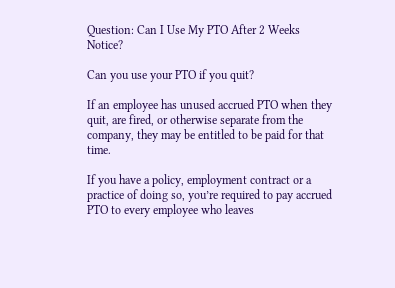Question: Can I Use My PTO After 2 Weeks Notice?

Can you use your PTO if you quit?

If an employee has unused accrued PTO when they quit, are fired, or otherwise separate from the company, they may be entitled to be paid for that time.

If you have a policy, employment contract or a practice of doing so, you’re required to pay accrued PTO to every employee who leaves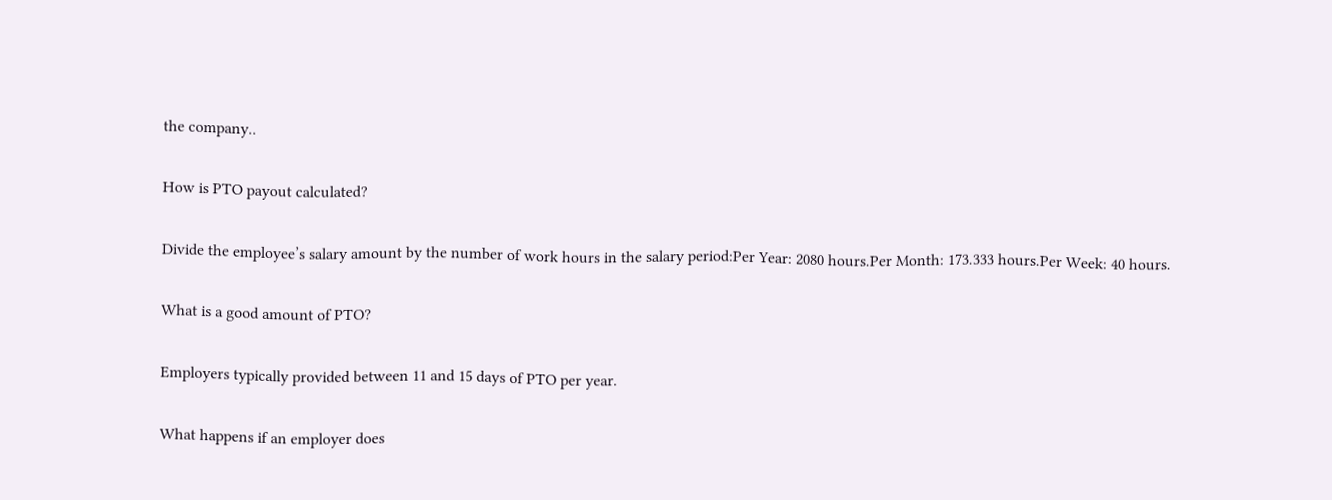the company..

How is PTO payout calculated?

Divide the employee’s salary amount by the number of work hours in the salary period:Per Year: 2080 hours.Per Month: 173.333 hours.Per Week: 40 hours.

What is a good amount of PTO?

Employers typically provided between 11 and 15 days of PTO per year.

What happens if an employer does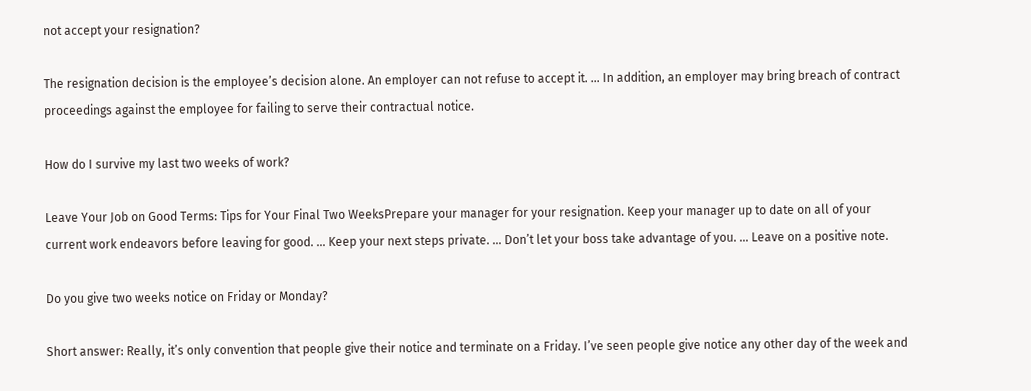not accept your resignation?

The resignation decision is the employee’s decision alone. An employer can not refuse to accept it. … In addition, an employer may bring breach of contract proceedings against the employee for failing to serve their contractual notice.

How do I survive my last two weeks of work?

Leave Your Job on Good Terms: Tips for Your Final Two WeeksPrepare your manager for your resignation. Keep your manager up to date on all of your current work endeavors before leaving for good. … Keep your next steps private. … Don’t let your boss take advantage of you. … Leave on a positive note.

Do you give two weeks notice on Friday or Monday?

Short answer: Really, it’s only convention that people give their notice and terminate on a Friday. I’ve seen people give notice any other day of the week and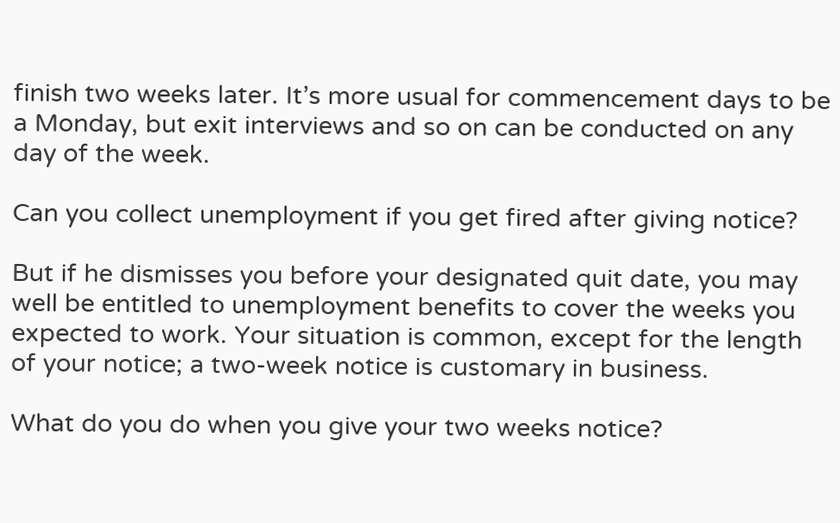finish two weeks later. It’s more usual for commencement days to be a Monday, but exit interviews and so on can be conducted on any day of the week.

Can you collect unemployment if you get fired after giving notice?

But if he dismisses you before your designated quit date, you may well be entitled to unemployment benefits to cover the weeks you expected to work. Your situation is common, except for the length of your notice; a two-week notice is customary in business.

What do you do when you give your two weeks notice?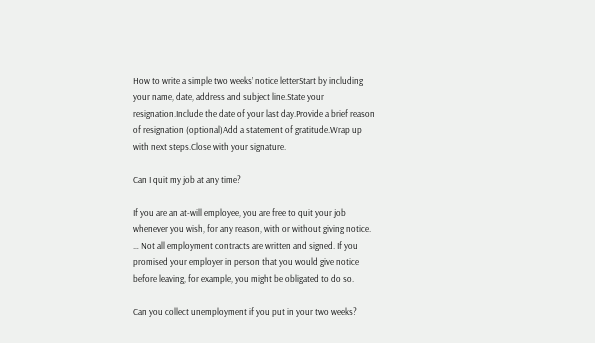How to write a simple two weeks’ notice letterStart by including your name, date, address and subject line.State your resignation.Include the date of your last day.Provide a brief reason of resignation (optional)Add a statement of gratitude.Wrap up with next steps.Close with your signature.

Can I quit my job at any time?

If you are an at-will employee, you are free to quit your job whenever you wish, for any reason, with or without giving notice. … Not all employment contracts are written and signed. If you promised your employer in person that you would give notice before leaving, for example, you might be obligated to do so.

Can you collect unemployment if you put in your two weeks?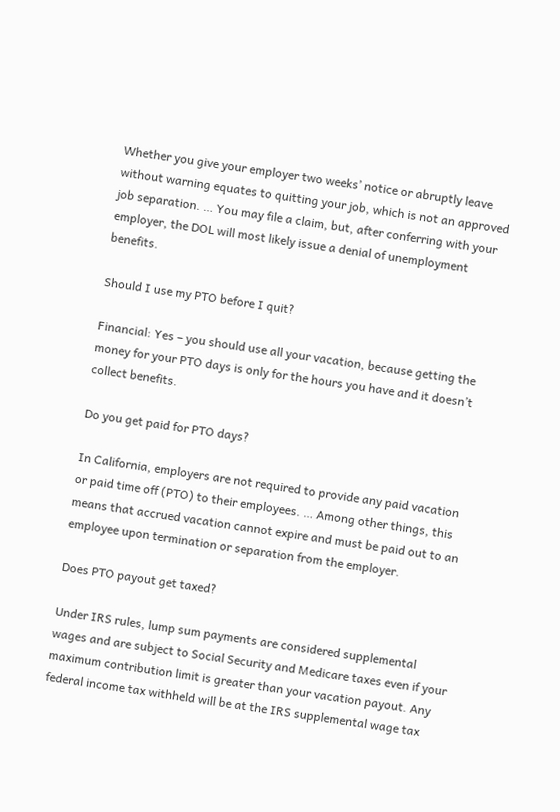Whether you give your employer two weeks’ notice or abruptly leave without warning equates to quitting your job, which is not an approved job separation. … You may file a claim, but, after conferring with your employer, the DOL will most likely issue a denial of unemployment benefits.

Should I use my PTO before I quit?

Financial: Yes – you should use all your vacation, because getting the money for your PTO days is only for the hours you have and it doesn’t collect benefits.

Do you get paid for PTO days?

In California, employers are not required to provide any paid vacation or paid time off (PTO) to their employees. … Among other things, this means that accrued vacation cannot expire and must be paid out to an employee upon termination or separation from the employer.

Does PTO payout get taxed?

Under IRS rules, lump sum payments are considered supplemental wages and are subject to Social Security and Medicare taxes even if your maximum contribution limit is greater than your vacation payout. Any federal income tax withheld will be at the IRS supplemental wage tax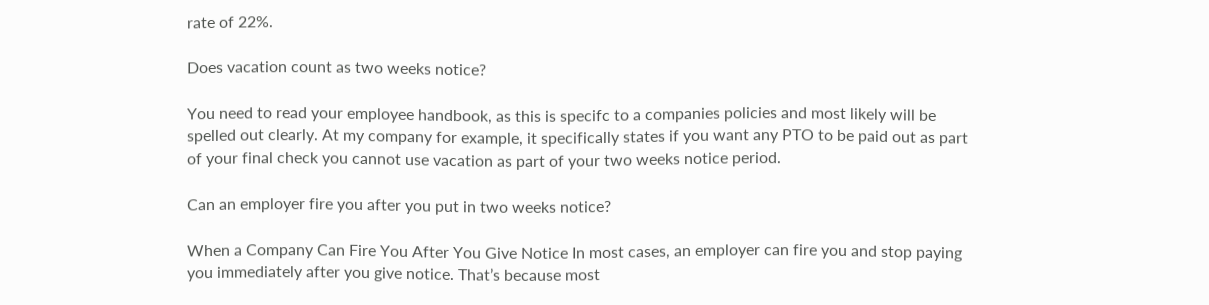rate of 22%.

Does vacation count as two weeks notice?

You need to read your employee handbook, as this is specifc to a companies policies and most likely will be spelled out clearly. At my company for example, it specifically states if you want any PTO to be paid out as part of your final check you cannot use vacation as part of your two weeks notice period.

Can an employer fire you after you put in two weeks notice?

When a Company Can Fire You After You Give Notice In most cases, an employer can fire you and stop paying you immediately after you give notice. That’s because most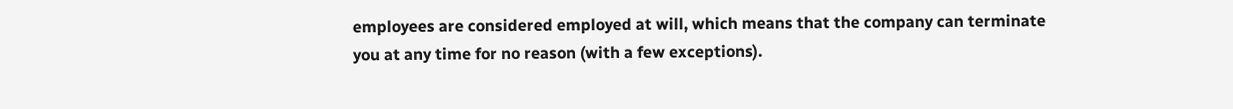employees are considered employed at will, which means that the company can terminate you at any time for no reason (with a few exceptions).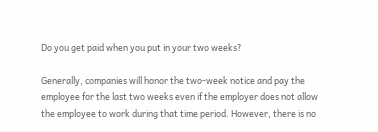Do you get paid when you put in your two weeks?

Generally, companies will honor the two-week notice and pay the employee for the last two weeks even if the employer does not allow the employee to work during that time period. However, there is no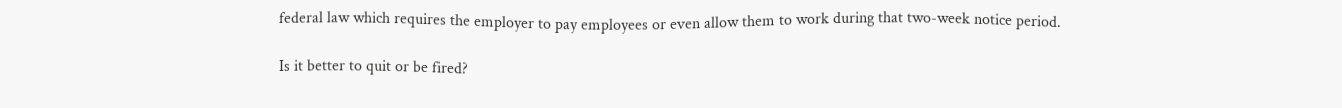federal law which requires the employer to pay employees or even allow them to work during that two-week notice period.

Is it better to quit or be fired?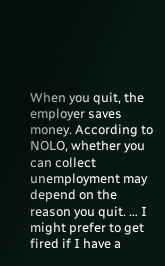When you quit, the employer saves money. According to NOLO, whether you can collect unemployment may depend on the reason you quit. … I might prefer to get fired if I have a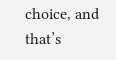choice, and that’s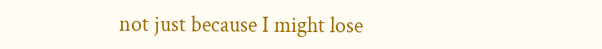not just because I might lose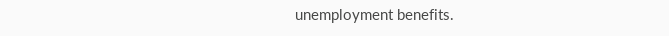unemployment benefits.